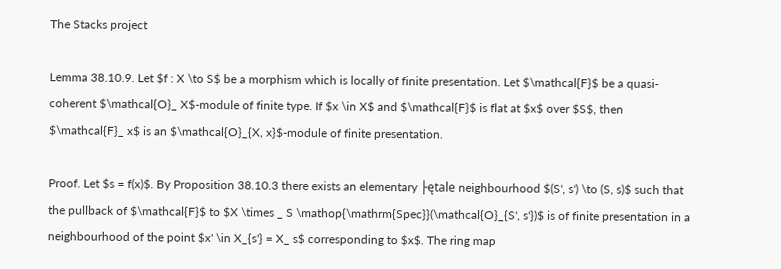The Stacks project

Lemma 38.10.9. Let $f : X \to S$ be a morphism which is locally of finite presentation. Let $\mathcal{F}$ be a quasi-coherent $\mathcal{O}_ X$-module of finite type. If $x \in X$ and $\mathcal{F}$ is flat at $x$ over $S$, then $\mathcal{F}_ x$ is an $\mathcal{O}_{X, x}$-module of finite presentation.

Proof. Let $s = f(x)$. By Proposition 38.10.3 there exists an elementary ├ętale neighbourhood $(S', s') \to (S, s)$ such that the pullback of $\mathcal{F}$ to $X \times _ S \mathop{\mathrm{Spec}}(\mathcal{O}_{S', s'})$ is of finite presentation in a neighbourhood of the point $x' \in X_{s'} = X_ s$ corresponding to $x$. The ring map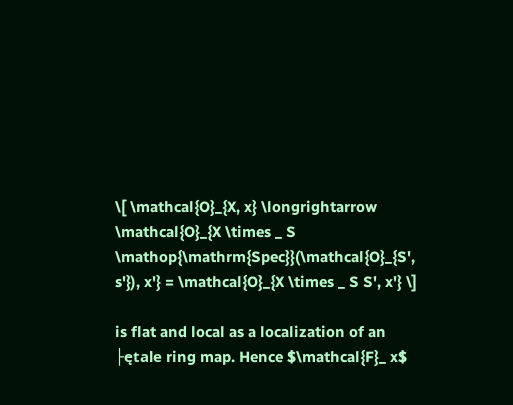\[ \mathcal{O}_{X, x} \longrightarrow \mathcal{O}_{X \times _ S \mathop{\mathrm{Spec}}(\mathcal{O}_{S', s'}), x'} = \mathcal{O}_{X \times _ S S', x'} \]

is flat and local as a localization of an ├ętale ring map. Hence $\mathcal{F}_ x$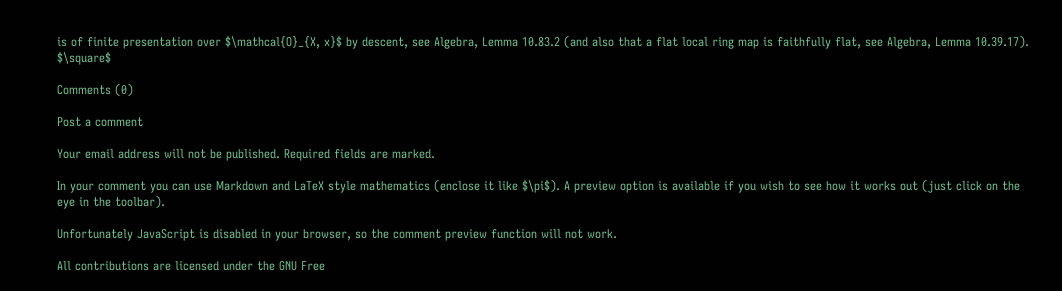is of finite presentation over $\mathcal{O}_{X, x}$ by descent, see Algebra, Lemma 10.83.2 (and also that a flat local ring map is faithfully flat, see Algebra, Lemma 10.39.17). $\square$

Comments (0)

Post a comment

Your email address will not be published. Required fields are marked.

In your comment you can use Markdown and LaTeX style mathematics (enclose it like $\pi$). A preview option is available if you wish to see how it works out (just click on the eye in the toolbar).

Unfortunately JavaScript is disabled in your browser, so the comment preview function will not work.

All contributions are licensed under the GNU Free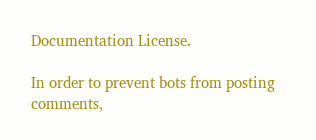Documentation License.

In order to prevent bots from posting comments,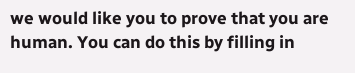we would like you to prove that you are human. You can do this by filling in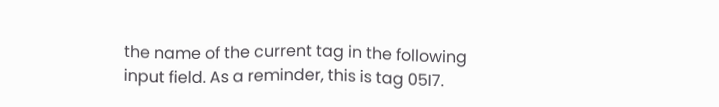the name of the current tag in the following input field. As a reminder, this is tag 05I7.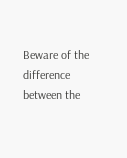Beware of the difference between the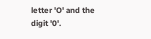letter 'O' and the digit '0'.